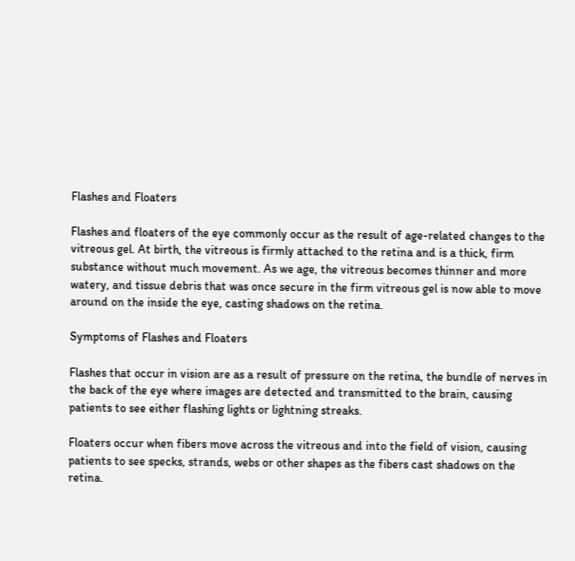Flashes and Floaters

Flashes and floaters of the eye commonly occur as the result of age-related changes to the vitreous gel. At birth, the vitreous is firmly attached to the retina and is a thick, firm substance without much movement. As we age, the vitreous becomes thinner and more watery, and tissue debris that was once secure in the firm vitreous gel is now able to move around on the inside the eye, casting shadows on the retina.

Symptoms of Flashes and Floaters

Flashes that occur in vision are as a result of pressure on the retina, the bundle of nerves in the back of the eye where images are detected and transmitted to the brain, causing patients to see either flashing lights or lightning streaks.

Floaters occur when fibers move across the vitreous and into the field of vision, causing patients to see specks, strands, webs or other shapes as the fibers cast shadows on the retina.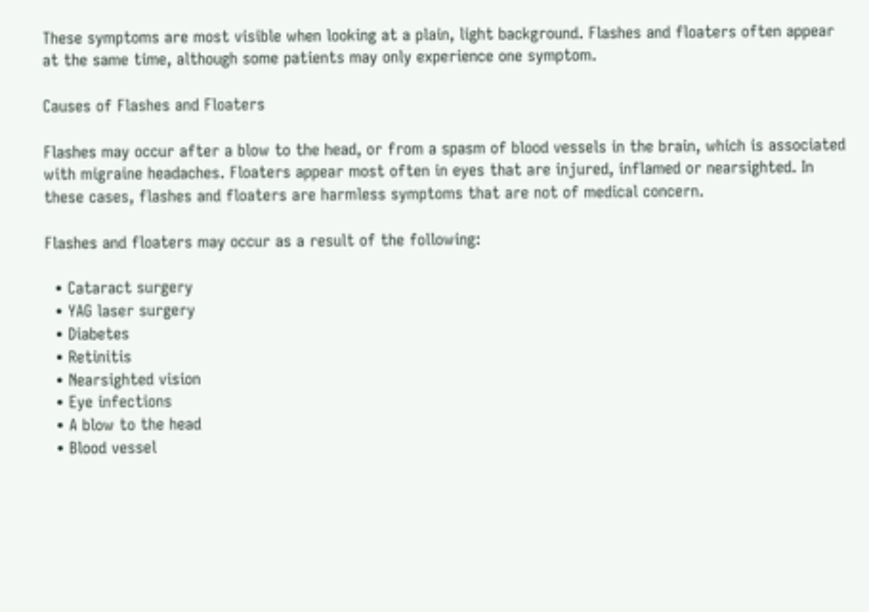These symptoms are most visible when looking at a plain, light background. Flashes and floaters often appear at the same time, although some patients may only experience one symptom.

Causes of Flashes and Floaters

Flashes may occur after a blow to the head, or from a spasm of blood vessels in the brain, which is associated with migraine headaches. Floaters appear most often in eyes that are injured, inflamed or nearsighted. In these cases, flashes and floaters are harmless symptoms that are not of medical concern.

Flashes and floaters may occur as a result of the following:

  • Cataract surgery
  • YAG laser surgery
  • Diabetes
  • Retinitis
  • Nearsighted vision
  • Eye infections
  • A blow to the head
  • Blood vessel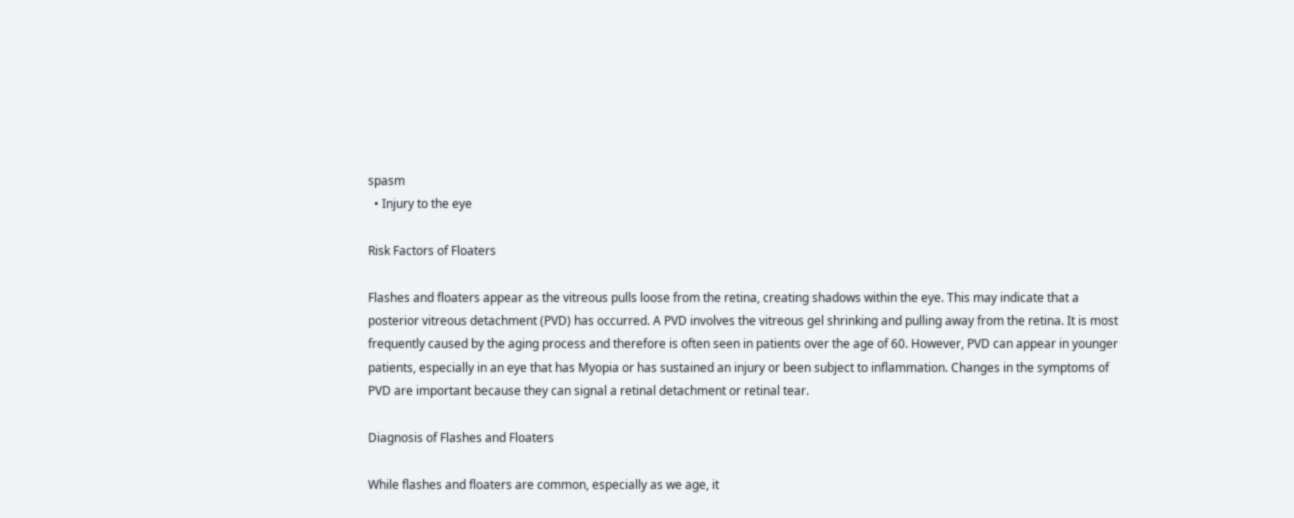spasm
  • Injury to the eye

Risk Factors of Floaters

Flashes and floaters appear as the vitreous pulls loose from the retina, creating shadows within the eye. This may indicate that a posterior vitreous detachment (PVD) has occurred. A PVD involves the vitreous gel shrinking and pulling away from the retina. It is most frequently caused by the aging process and therefore is often seen in patients over the age of 60. However, PVD can appear in younger patients, especially in an eye that has Myopia or has sustained an injury or been subject to inflammation. Changes in the symptoms of PVD are important because they can signal a retinal detachment or retinal tear.

Diagnosis of Flashes and Floaters

While flashes and floaters are common, especially as we age, it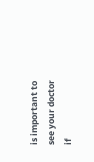is important to see your doctor if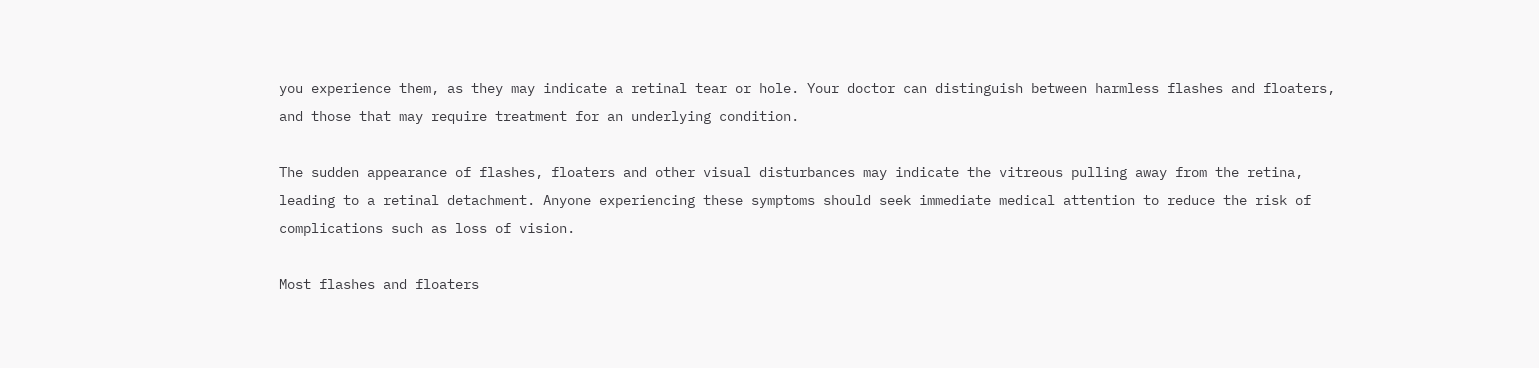you experience them, as they may indicate a retinal tear or hole. Your doctor can distinguish between harmless flashes and floaters, and those that may require treatment for an underlying condition.

The sudden appearance of flashes, floaters and other visual disturbances may indicate the vitreous pulling away from the retina, leading to a retinal detachment. Anyone experiencing these symptoms should seek immediate medical attention to reduce the risk of complications such as loss of vision.

Most flashes and floaters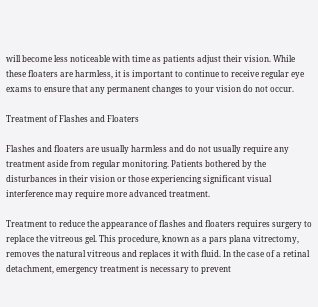will become less noticeable with time as patients adjust their vision. While these floaters are harmless, it is important to continue to receive regular eye exams to ensure that any permanent changes to your vision do not occur.

Treatment of Flashes and Floaters

Flashes and floaters are usually harmless and do not usually require any treatment aside from regular monitoring. Patients bothered by the disturbances in their vision or those experiencing significant visual interference may require more advanced treatment.

Treatment to reduce the appearance of flashes and floaters requires surgery to replace the vitreous gel. This procedure, known as a pars plana vitrectomy, removes the natural vitreous and replaces it with fluid. In the case of a retinal detachment, emergency treatment is necessary to prevent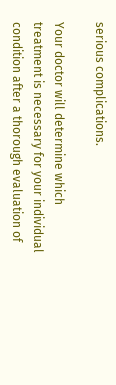serious complications.

Your doctor will determine which treatment is necessary for your individual condition after a thorough evaluation of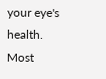your eye's health. Most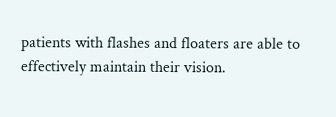patients with flashes and floaters are able to effectively maintain their vision.